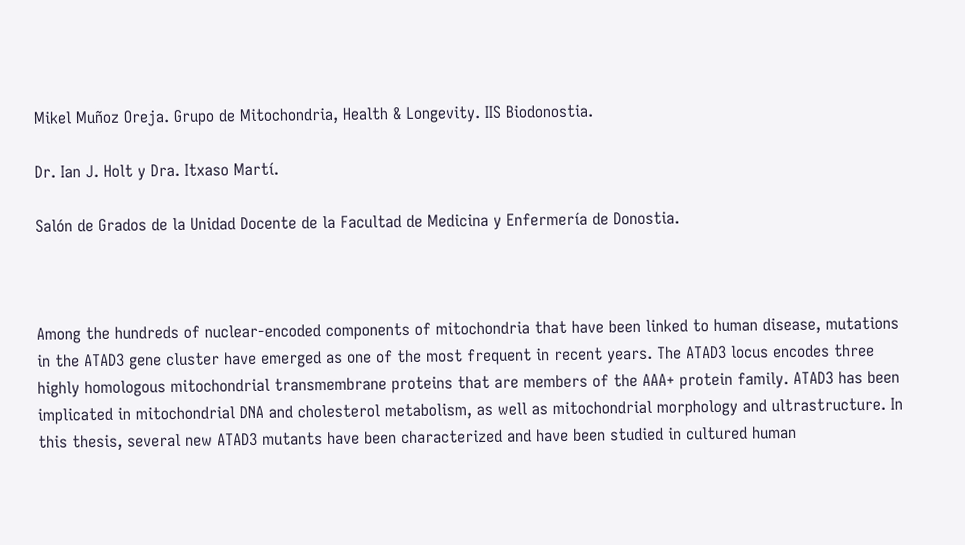Mikel Muñoz Oreja. Grupo de Mitochondria, Health & Longevity. IIS Biodonostia.

Dr. Ian J. Holt y Dra. Itxaso Martí.

Salón de Grados de la Unidad Docente de la Facultad de Medicina y Enfermería de Donostia.



Among the hundreds of nuclear-encoded components of mitochondria that have been linked to human disease, mutations in the ATAD3 gene cluster have emerged as one of the most frequent in recent years. The ATAD3 locus encodes three highly homologous mitochondrial transmembrane proteins that are members of the AAA+ protein family. ATAD3 has been implicated in mitochondrial DNA and cholesterol metabolism, as well as mitochondrial morphology and ultrastructure. In this thesis, several new ATAD3 mutants have been characterized and have been studied in cultured human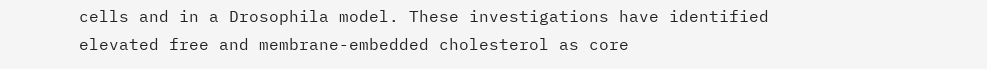cells and in a Drosophila model. These investigations have identified elevated free and membrane-embedded cholesterol as core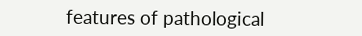features of pathological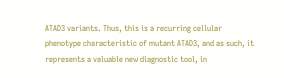ATAD3 variants. Thus, this is a recurring cellular phenotype characteristic of mutant ATAD3, and as such, it represents a valuable new diagnostic tool, in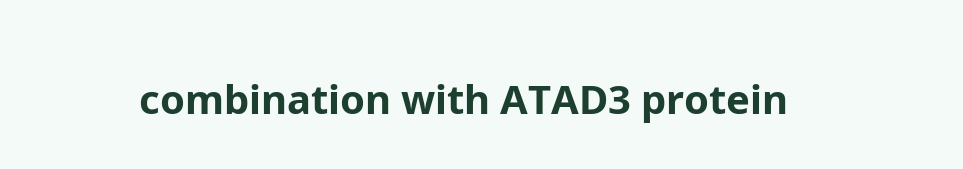combination with ATAD3 protein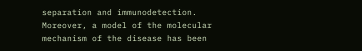separation and immunodetection. Moreover, a model of the molecular mechanism of the disease has been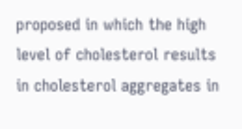proposed in which the high level of cholesterol results in cholesterol aggregates in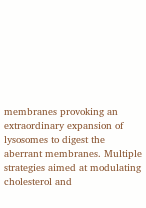membranes provoking an extraordinary expansion of lysosomes to digest the aberrant membranes. Multiple strategies aimed at modulating cholesterol and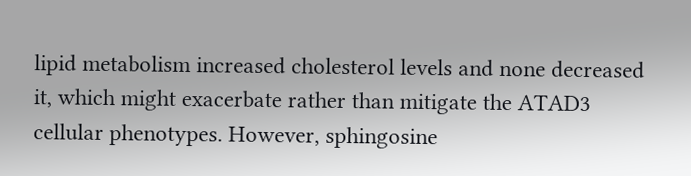lipid metabolism increased cholesterol levels and none decreased it, which might exacerbate rather than mitigate the ATAD3 cellular phenotypes. However, sphingosine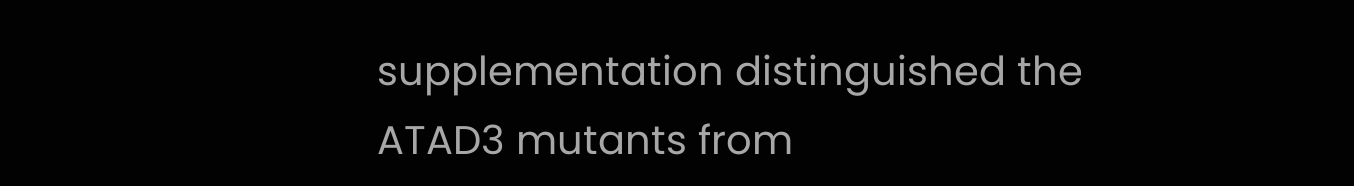supplementation distinguished the ATAD3 mutants from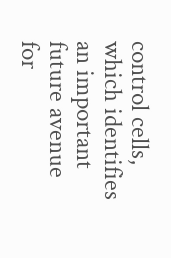control cells, which identifies an important future avenue for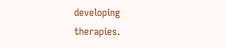developing therapies.